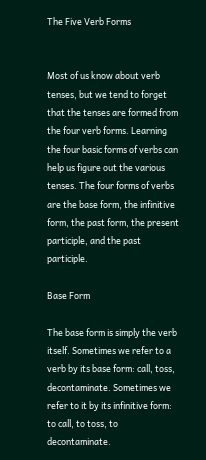The Five Verb Forms


Most of us know about verb tenses, but we tend to forget that the tenses are formed from the four verb forms. Learning the four basic forms of verbs can help us figure out the various tenses. The four forms of verbs are the base form, the infinitive form, the past form, the present participle, and the past participle.

Base Form

The base form is simply the verb itself. Sometimes we refer to a verb by its base form: call, toss, decontaminate. Sometimes we refer to it by its infinitive form: to call, to toss, to decontaminate.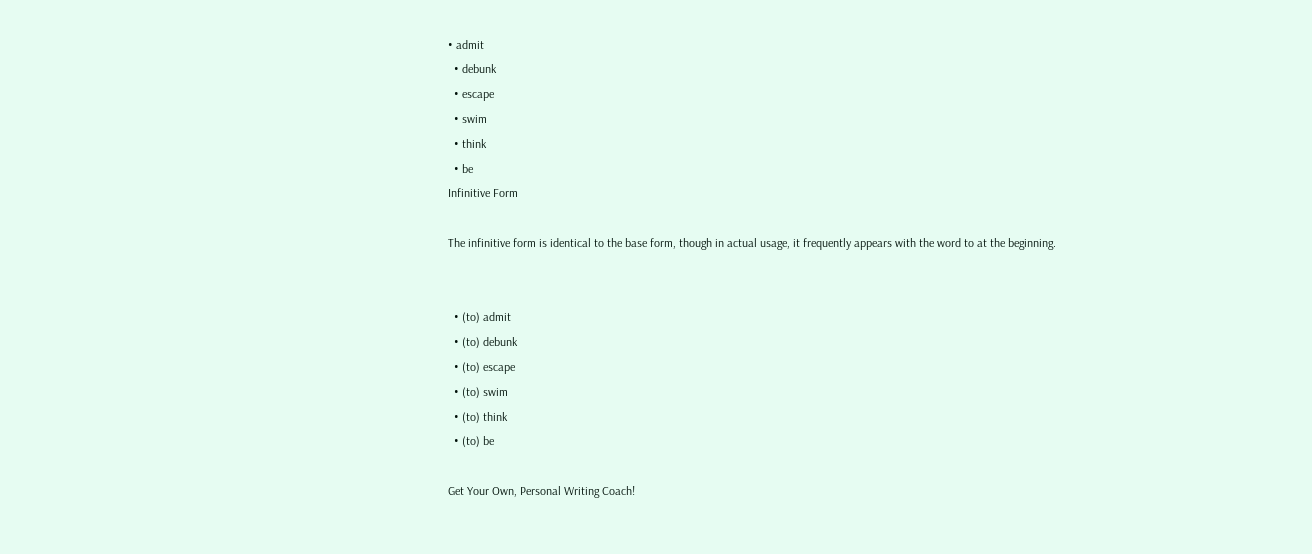• admit
  • debunk
  • escape
  • swim
  • think
  • be
Infinitive Form

The infinitive form is identical to the base form, though in actual usage, it frequently appears with the word to at the beginning.


  • (to) admit
  • (to) debunk
  • (to) escape
  • (to) swim
  • (to) think
  • (to) be

Get Your Own, Personal Writing Coach!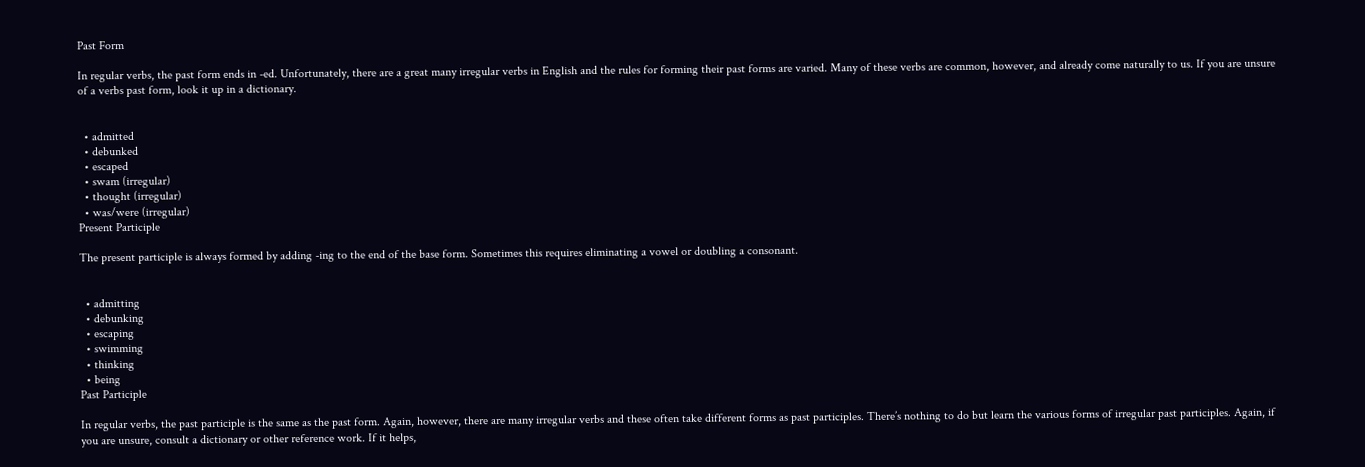Past Form

In regular verbs, the past form ends in -ed. Unfortunately, there are a great many irregular verbs in English and the rules for forming their past forms are varied. Many of these verbs are common, however, and already come naturally to us. If you are unsure of a verbs past form, look it up in a dictionary.


  • admitted
  • debunked
  • escaped
  • swam (irregular)
  • thought (irregular)
  • was/were (irregular)
Present Participle

The present participle is always formed by adding -ing to the end of the base form. Sometimes this requires eliminating a vowel or doubling a consonant.


  • admitting
  • debunking
  • escaping
  • swimming
  • thinking
  • being
Past Participle

In regular verbs, the past participle is the same as the past form. Again, however, there are many irregular verbs and these often take different forms as past participles. There’s nothing to do but learn the various forms of irregular past participles. Again, if you are unsure, consult a dictionary or other reference work. If it helps,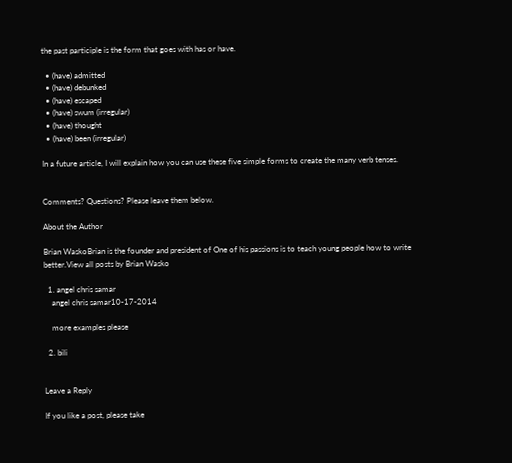the past participle is the form that goes with has or have.

  • (have) admitted
  • (have) debunked
  • (have) escaped
  • (have) swum (irregular)
  • (have) thought
  • (have) been (irregular)

In a future article, I will explain how you can use these five simple forms to create the many verb tenses.


Comments? Questions? Please leave them below.

About the Author

Brian WaskoBrian is the founder and president of One of his passions is to teach young people how to write better.View all posts by Brian Wasko

  1. angel chris samar
    angel chris samar10-17-2014

    more examples please

  2. bili


Leave a Reply

If you like a post, please take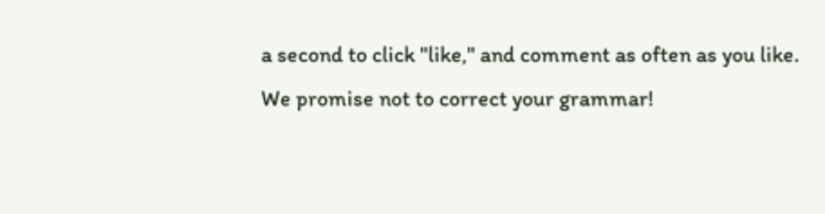a second to click "like," and comment as often as you like.
We promise not to correct your grammar!